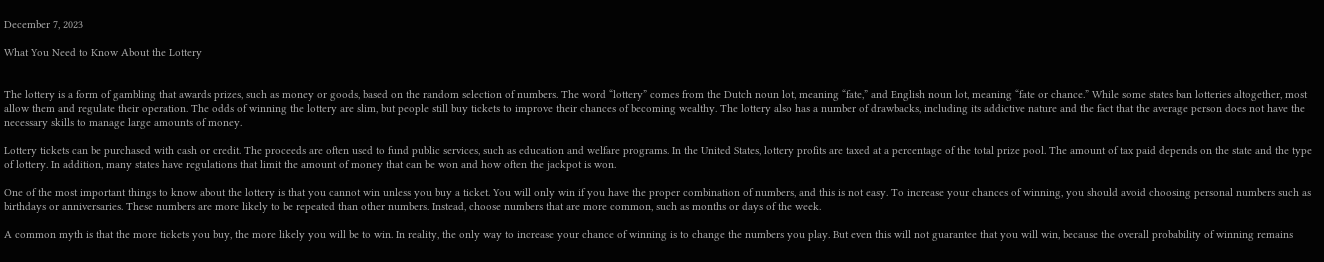December 7, 2023

What You Need to Know About the Lottery


The lottery is a form of gambling that awards prizes, such as money or goods, based on the random selection of numbers. The word “lottery” comes from the Dutch noun lot, meaning “fate,” and English noun lot, meaning “fate or chance.” While some states ban lotteries altogether, most allow them and regulate their operation. The odds of winning the lottery are slim, but people still buy tickets to improve their chances of becoming wealthy. The lottery also has a number of drawbacks, including its addictive nature and the fact that the average person does not have the necessary skills to manage large amounts of money.

Lottery tickets can be purchased with cash or credit. The proceeds are often used to fund public services, such as education and welfare programs. In the United States, lottery profits are taxed at a percentage of the total prize pool. The amount of tax paid depends on the state and the type of lottery. In addition, many states have regulations that limit the amount of money that can be won and how often the jackpot is won.

One of the most important things to know about the lottery is that you cannot win unless you buy a ticket. You will only win if you have the proper combination of numbers, and this is not easy. To increase your chances of winning, you should avoid choosing personal numbers such as birthdays or anniversaries. These numbers are more likely to be repeated than other numbers. Instead, choose numbers that are more common, such as months or days of the week.

A common myth is that the more tickets you buy, the more likely you will be to win. In reality, the only way to increase your chance of winning is to change the numbers you play. But even this will not guarantee that you will win, because the overall probability of winning remains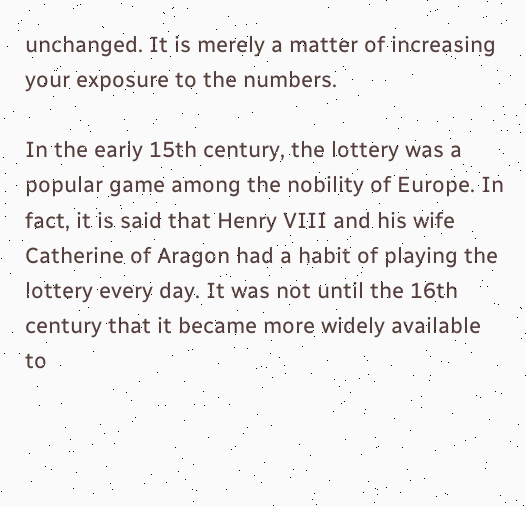unchanged. It is merely a matter of increasing your exposure to the numbers.

In the early 15th century, the lottery was a popular game among the nobility of Europe. In fact, it is said that Henry VIII and his wife Catherine of Aragon had a habit of playing the lottery every day. It was not until the 16th century that it became more widely available to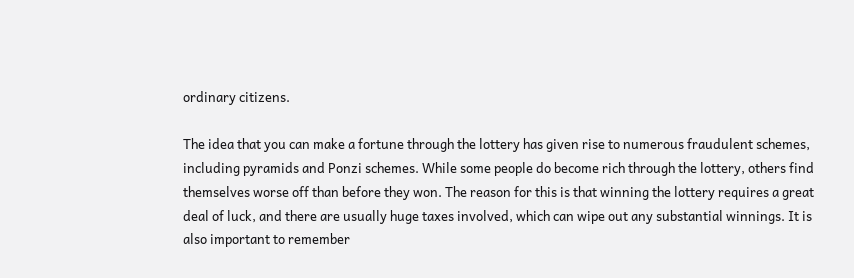ordinary citizens.

The idea that you can make a fortune through the lottery has given rise to numerous fraudulent schemes, including pyramids and Ponzi schemes. While some people do become rich through the lottery, others find themselves worse off than before they won. The reason for this is that winning the lottery requires a great deal of luck, and there are usually huge taxes involved, which can wipe out any substantial winnings. It is also important to remember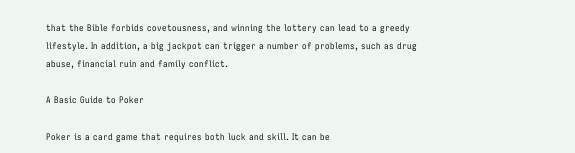that the Bible forbids covetousness, and winning the lottery can lead to a greedy lifestyle. In addition, a big jackpot can trigger a number of problems, such as drug abuse, financial ruin and family conflict.

A Basic Guide to Poker

Poker is a card game that requires both luck and skill. It can be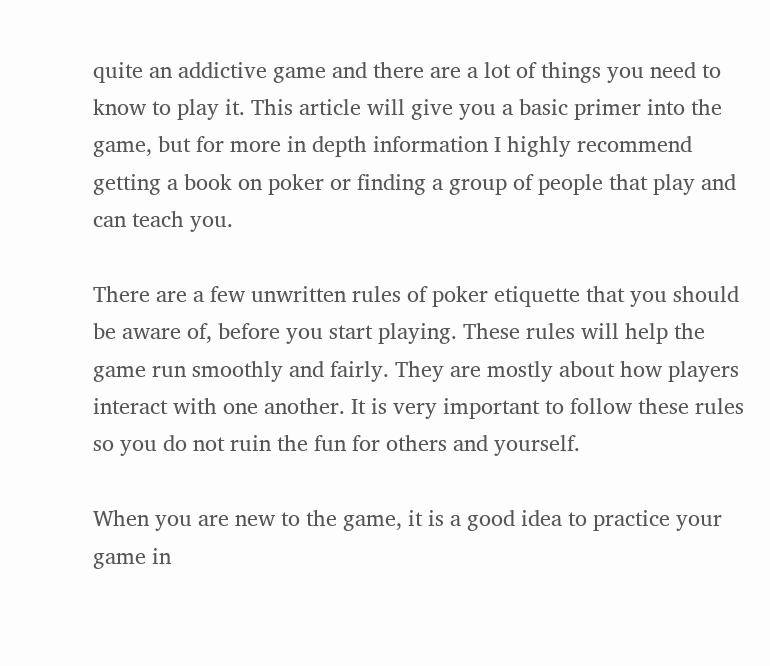quite an addictive game and there are a lot of things you need to know to play it. This article will give you a basic primer into the game, but for more in depth information I highly recommend getting a book on poker or finding a group of people that play and can teach you.

There are a few unwritten rules of poker etiquette that you should be aware of, before you start playing. These rules will help the game run smoothly and fairly. They are mostly about how players interact with one another. It is very important to follow these rules so you do not ruin the fun for others and yourself.

When you are new to the game, it is a good idea to practice your game in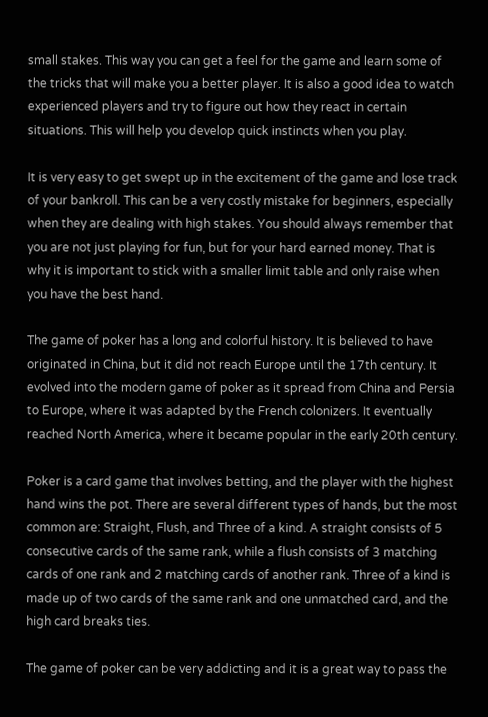small stakes. This way you can get a feel for the game and learn some of the tricks that will make you a better player. It is also a good idea to watch experienced players and try to figure out how they react in certain situations. This will help you develop quick instincts when you play.

It is very easy to get swept up in the excitement of the game and lose track of your bankroll. This can be a very costly mistake for beginners, especially when they are dealing with high stakes. You should always remember that you are not just playing for fun, but for your hard earned money. That is why it is important to stick with a smaller limit table and only raise when you have the best hand.

The game of poker has a long and colorful history. It is believed to have originated in China, but it did not reach Europe until the 17th century. It evolved into the modern game of poker as it spread from China and Persia to Europe, where it was adapted by the French colonizers. It eventually reached North America, where it became popular in the early 20th century.

Poker is a card game that involves betting, and the player with the highest hand wins the pot. There are several different types of hands, but the most common are: Straight, Flush, and Three of a kind. A straight consists of 5 consecutive cards of the same rank, while a flush consists of 3 matching cards of one rank and 2 matching cards of another rank. Three of a kind is made up of two cards of the same rank and one unmatched card, and the high card breaks ties.

The game of poker can be very addicting and it is a great way to pass the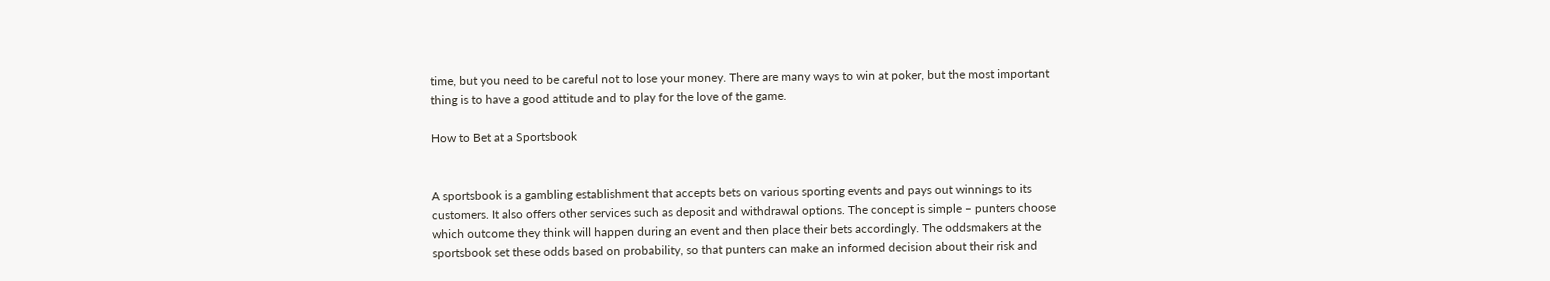time, but you need to be careful not to lose your money. There are many ways to win at poker, but the most important thing is to have a good attitude and to play for the love of the game.

How to Bet at a Sportsbook


A sportsbook is a gambling establishment that accepts bets on various sporting events and pays out winnings to its customers. It also offers other services such as deposit and withdrawal options. The concept is simple – punters choose which outcome they think will happen during an event and then place their bets accordingly. The oddsmakers at the sportsbook set these odds based on probability, so that punters can make an informed decision about their risk and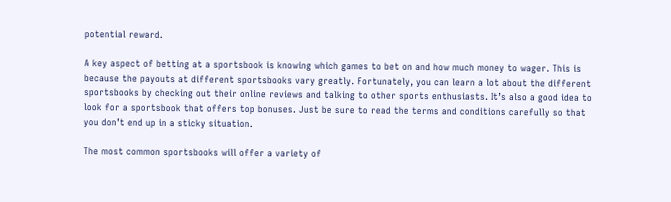potential reward.

A key aspect of betting at a sportsbook is knowing which games to bet on and how much money to wager. This is because the payouts at different sportsbooks vary greatly. Fortunately, you can learn a lot about the different sportsbooks by checking out their online reviews and talking to other sports enthusiasts. It’s also a good idea to look for a sportsbook that offers top bonuses. Just be sure to read the terms and conditions carefully so that you don’t end up in a sticky situation.

The most common sportsbooks will offer a variety of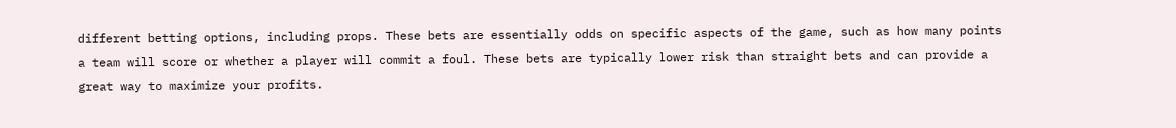different betting options, including props. These bets are essentially odds on specific aspects of the game, such as how many points a team will score or whether a player will commit a foul. These bets are typically lower risk than straight bets and can provide a great way to maximize your profits.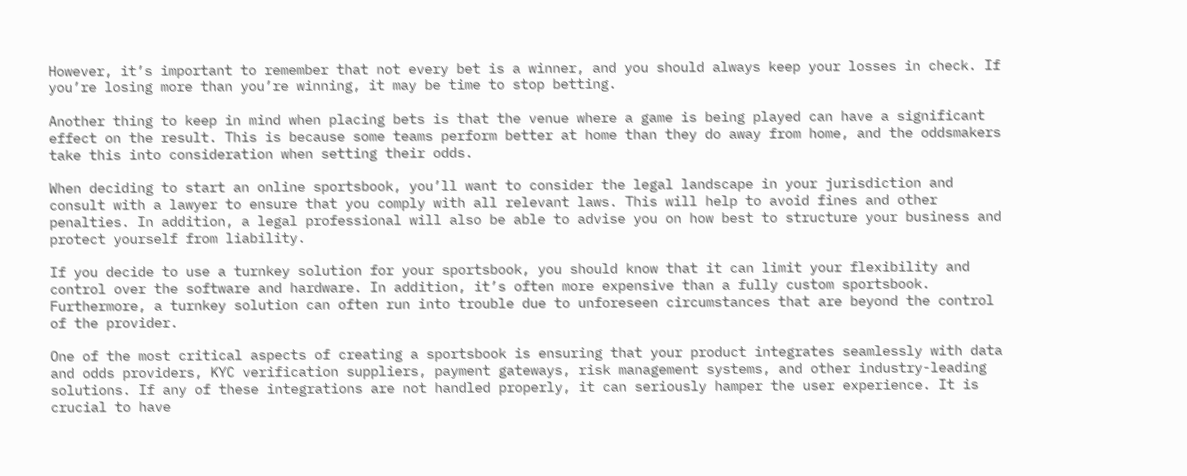However, it’s important to remember that not every bet is a winner, and you should always keep your losses in check. If you’re losing more than you’re winning, it may be time to stop betting.

Another thing to keep in mind when placing bets is that the venue where a game is being played can have a significant effect on the result. This is because some teams perform better at home than they do away from home, and the oddsmakers take this into consideration when setting their odds.

When deciding to start an online sportsbook, you’ll want to consider the legal landscape in your jurisdiction and consult with a lawyer to ensure that you comply with all relevant laws. This will help to avoid fines and other penalties. In addition, a legal professional will also be able to advise you on how best to structure your business and protect yourself from liability.

If you decide to use a turnkey solution for your sportsbook, you should know that it can limit your flexibility and control over the software and hardware. In addition, it’s often more expensive than a fully custom sportsbook. Furthermore, a turnkey solution can often run into trouble due to unforeseen circumstances that are beyond the control of the provider.

One of the most critical aspects of creating a sportsbook is ensuring that your product integrates seamlessly with data and odds providers, KYC verification suppliers, payment gateways, risk management systems, and other industry-leading solutions. If any of these integrations are not handled properly, it can seriously hamper the user experience. It is crucial to have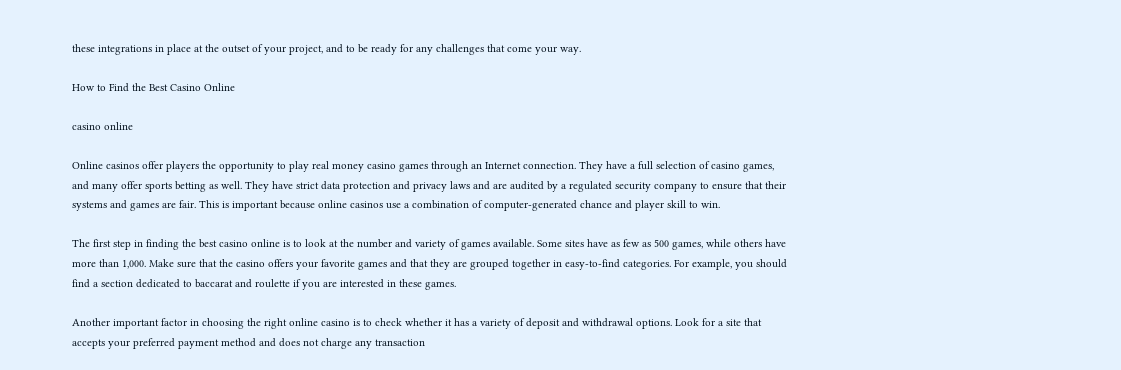these integrations in place at the outset of your project, and to be ready for any challenges that come your way.

How to Find the Best Casino Online

casino online

Online casinos offer players the opportunity to play real money casino games through an Internet connection. They have a full selection of casino games, and many offer sports betting as well. They have strict data protection and privacy laws and are audited by a regulated security company to ensure that their systems and games are fair. This is important because online casinos use a combination of computer-generated chance and player skill to win.

The first step in finding the best casino online is to look at the number and variety of games available. Some sites have as few as 500 games, while others have more than 1,000. Make sure that the casino offers your favorite games and that they are grouped together in easy-to-find categories. For example, you should find a section dedicated to baccarat and roulette if you are interested in these games.

Another important factor in choosing the right online casino is to check whether it has a variety of deposit and withdrawal options. Look for a site that accepts your preferred payment method and does not charge any transaction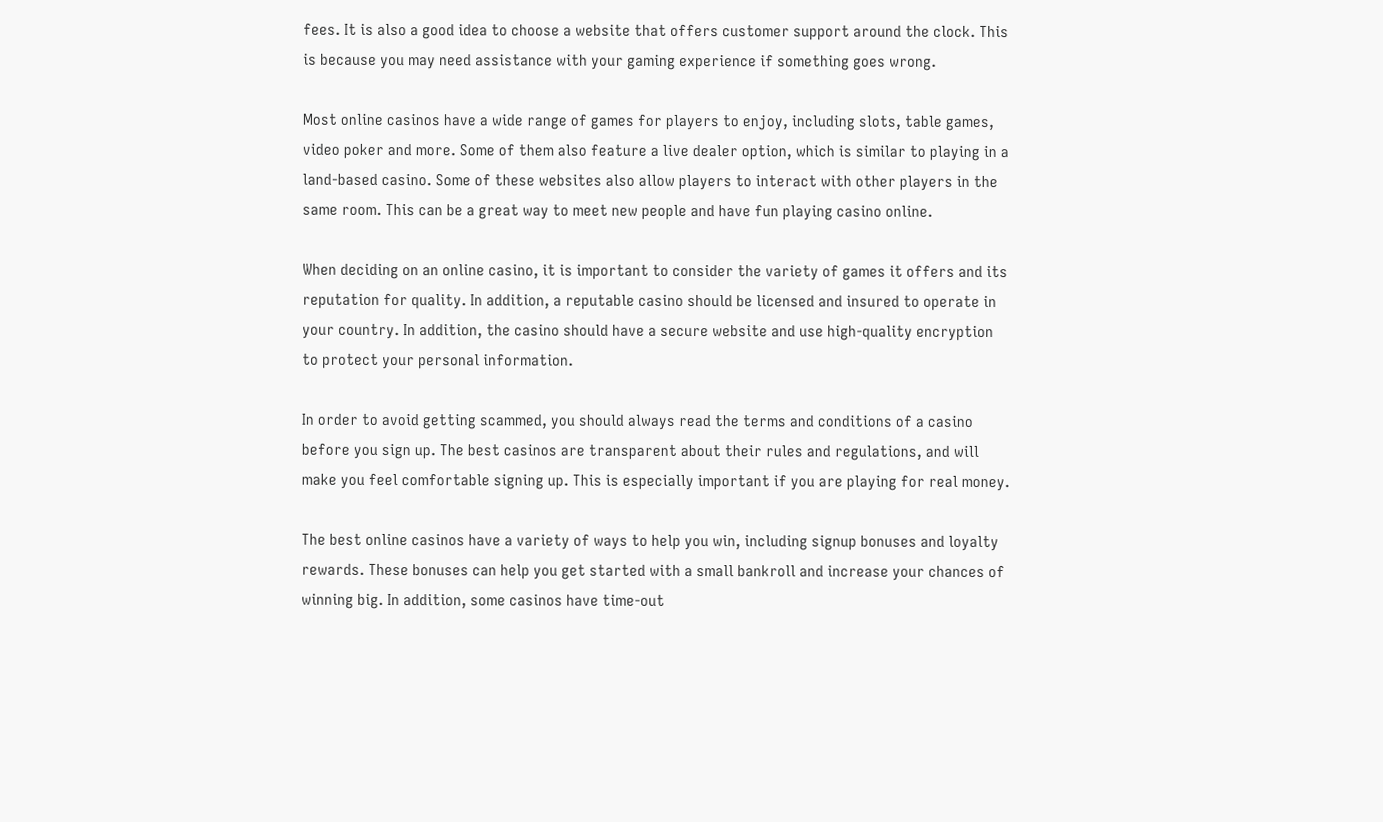fees. It is also a good idea to choose a website that offers customer support around the clock. This is because you may need assistance with your gaming experience if something goes wrong.

Most online casinos have a wide range of games for players to enjoy, including slots, table games, video poker and more. Some of them also feature a live dealer option, which is similar to playing in a land-based casino. Some of these websites also allow players to interact with other players in the same room. This can be a great way to meet new people and have fun playing casino online.

When deciding on an online casino, it is important to consider the variety of games it offers and its reputation for quality. In addition, a reputable casino should be licensed and insured to operate in your country. In addition, the casino should have a secure website and use high-quality encryption to protect your personal information.

In order to avoid getting scammed, you should always read the terms and conditions of a casino before you sign up. The best casinos are transparent about their rules and regulations, and will make you feel comfortable signing up. This is especially important if you are playing for real money.

The best online casinos have a variety of ways to help you win, including signup bonuses and loyalty rewards. These bonuses can help you get started with a small bankroll and increase your chances of winning big. In addition, some casinos have time-out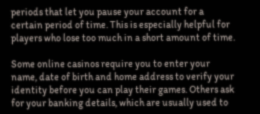periods that let you pause your account for a certain period of time. This is especially helpful for players who lose too much in a short amount of time.

Some online casinos require you to enter your name, date of birth and home address to verify your identity before you can play their games. Others ask for your banking details, which are usually used to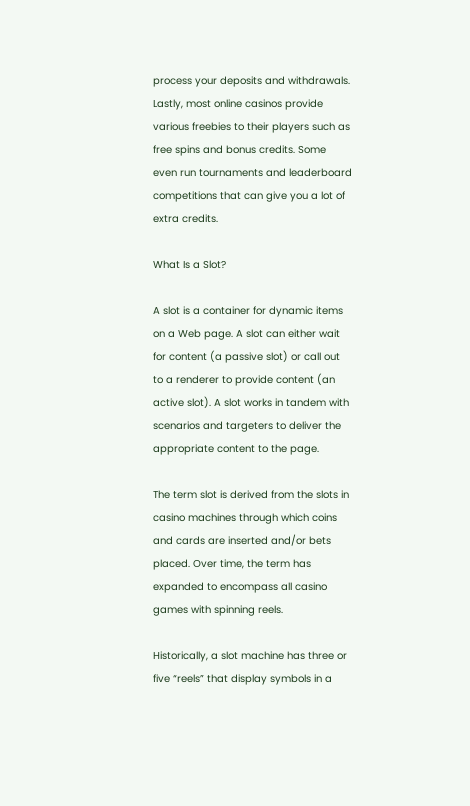process your deposits and withdrawals. Lastly, most online casinos provide various freebies to their players such as free spins and bonus credits. Some even run tournaments and leaderboard competitions that can give you a lot of extra credits.

What Is a Slot?

A slot is a container for dynamic items on a Web page. A slot can either wait for content (a passive slot) or call out to a renderer to provide content (an active slot). A slot works in tandem with scenarios and targeters to deliver the appropriate content to the page.

The term slot is derived from the slots in casino machines through which coins and cards are inserted and/or bets placed. Over time, the term has expanded to encompass all casino games with spinning reels.

Historically, a slot machine has three or five “reels” that display symbols in a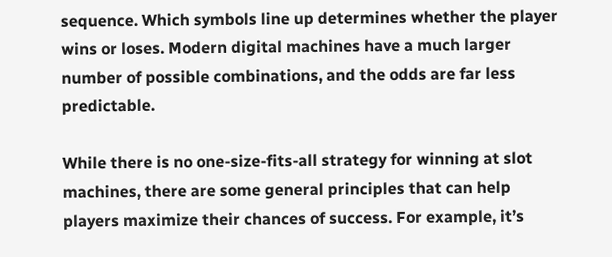sequence. Which symbols line up determines whether the player wins or loses. Modern digital machines have a much larger number of possible combinations, and the odds are far less predictable.

While there is no one-size-fits-all strategy for winning at slot machines, there are some general principles that can help players maximize their chances of success. For example, it’s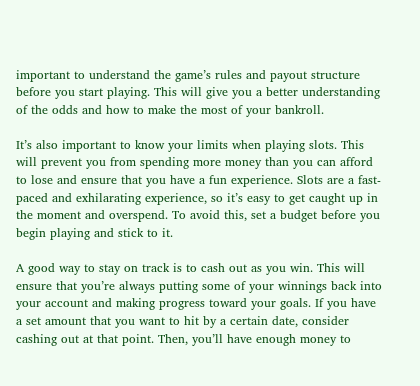important to understand the game’s rules and payout structure before you start playing. This will give you a better understanding of the odds and how to make the most of your bankroll.

It’s also important to know your limits when playing slots. This will prevent you from spending more money than you can afford to lose and ensure that you have a fun experience. Slots are a fast-paced and exhilarating experience, so it’s easy to get caught up in the moment and overspend. To avoid this, set a budget before you begin playing and stick to it.

A good way to stay on track is to cash out as you win. This will ensure that you’re always putting some of your winnings back into your account and making progress toward your goals. If you have a set amount that you want to hit by a certain date, consider cashing out at that point. Then, you’ll have enough money to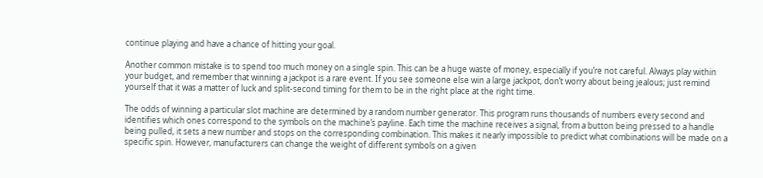continue playing and have a chance of hitting your goal.

Another common mistake is to spend too much money on a single spin. This can be a huge waste of money, especially if you’re not careful. Always play within your budget, and remember that winning a jackpot is a rare event. If you see someone else win a large jackpot, don’t worry about being jealous; just remind yourself that it was a matter of luck and split-second timing for them to be in the right place at the right time.

The odds of winning a particular slot machine are determined by a random number generator. This program runs thousands of numbers every second and identifies which ones correspond to the symbols on the machine’s payline. Each time the machine receives a signal, from a button being pressed to a handle being pulled, it sets a new number and stops on the corresponding combination. This makes it nearly impossible to predict what combinations will be made on a specific spin. However, manufacturers can change the weight of different symbols on a given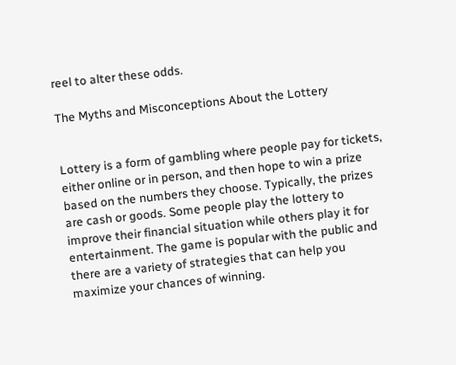reel to alter these odds.

The Myths and Misconceptions About the Lottery


Lottery is a form of gambling where people pay for tickets, either online or in person, and then hope to win a prize based on the numbers they choose. Typically, the prizes are cash or goods. Some people play the lottery to improve their financial situation while others play it for entertainment. The game is popular with the public and there are a variety of strategies that can help you maximize your chances of winning.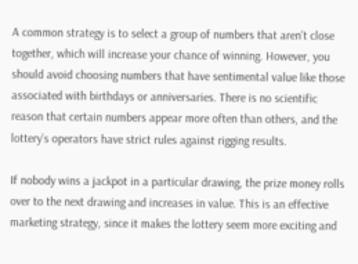A common strategy is to select a group of numbers that aren’t close together, which will increase your chance of winning. However, you should avoid choosing numbers that have sentimental value like those associated with birthdays or anniversaries. There is no scientific reason that certain numbers appear more often than others, and the lottery’s operators have strict rules against rigging results.

If nobody wins a jackpot in a particular drawing, the prize money rolls over to the next drawing and increases in value. This is an effective marketing strategy, since it makes the lottery seem more exciting and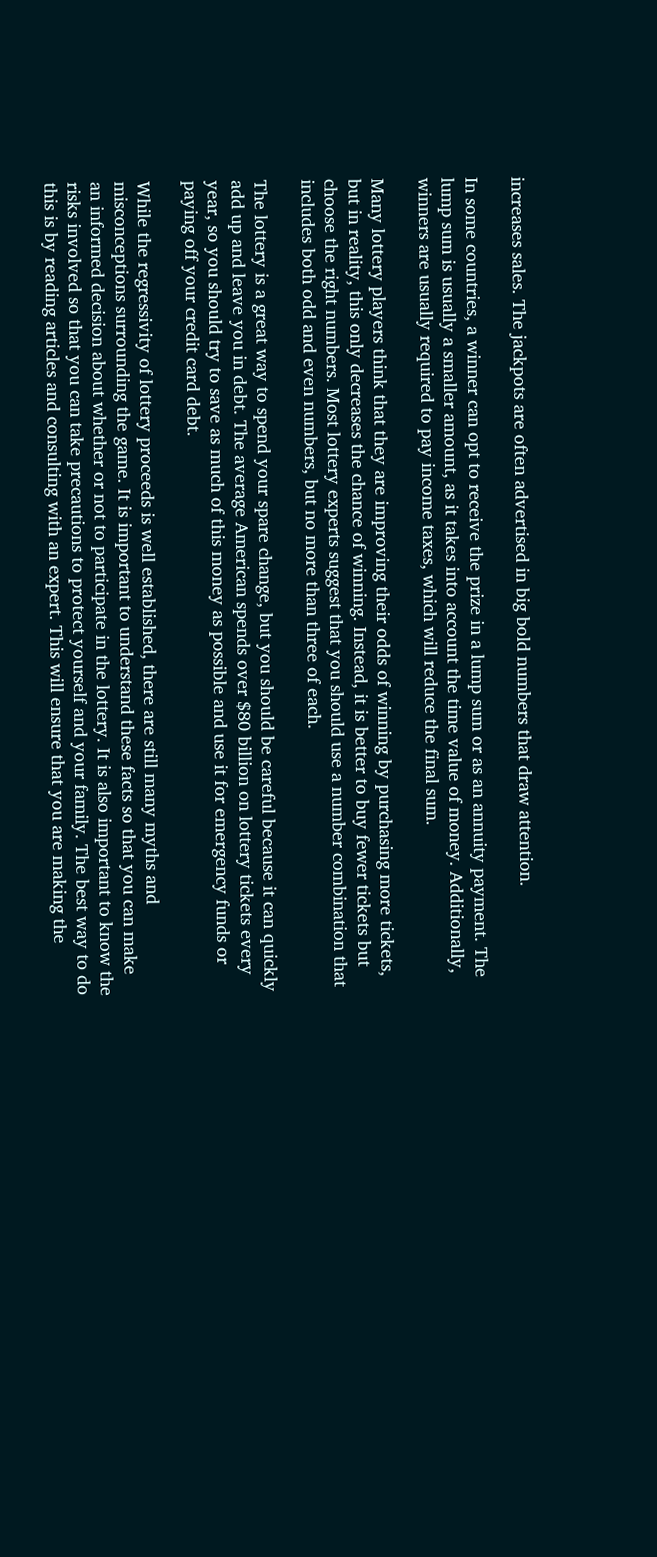increases sales. The jackpots are often advertised in big bold numbers that draw attention.

In some countries, a winner can opt to receive the prize in a lump sum or as an annuity payment. The lump sum is usually a smaller amount, as it takes into account the time value of money. Additionally, winners are usually required to pay income taxes, which will reduce the final sum.

Many lottery players think that they are improving their odds of winning by purchasing more tickets, but in reality, this only decreases the chance of winning. Instead, it is better to buy fewer tickets but choose the right numbers. Most lottery experts suggest that you should use a number combination that includes both odd and even numbers, but no more than three of each.

The lottery is a great way to spend your spare change, but you should be careful because it can quickly add up and leave you in debt. The average American spends over $80 billion on lottery tickets every year, so you should try to save as much of this money as possible and use it for emergency funds or paying off your credit card debt.

While the regressivity of lottery proceeds is well established, there are still many myths and misconceptions surrounding the game. It is important to understand these facts so that you can make an informed decision about whether or not to participate in the lottery. It is also important to know the risks involved so that you can take precautions to protect yourself and your family. The best way to do this is by reading articles and consulting with an expert. This will ensure that you are making the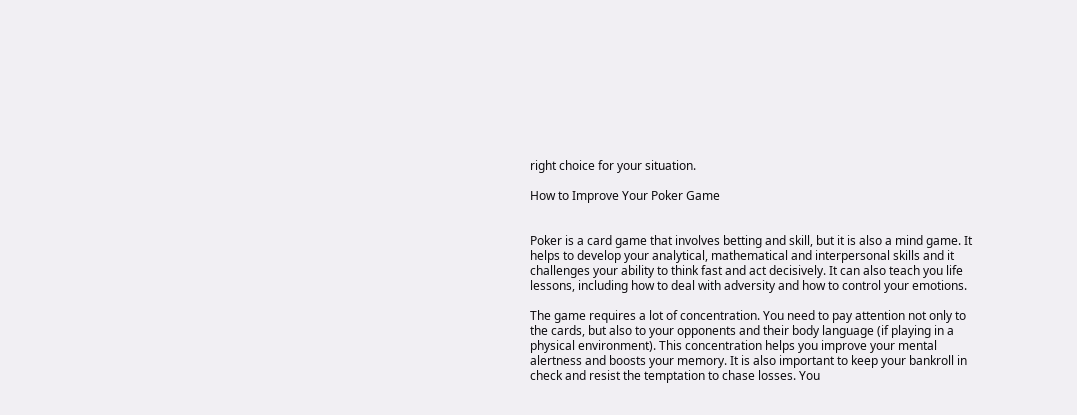right choice for your situation.

How to Improve Your Poker Game


Poker is a card game that involves betting and skill, but it is also a mind game. It helps to develop your analytical, mathematical and interpersonal skills and it challenges your ability to think fast and act decisively. It can also teach you life lessons, including how to deal with adversity and how to control your emotions.

The game requires a lot of concentration. You need to pay attention not only to the cards, but also to your opponents and their body language (if playing in a physical environment). This concentration helps you improve your mental alertness and boosts your memory. It is also important to keep your bankroll in check and resist the temptation to chase losses. You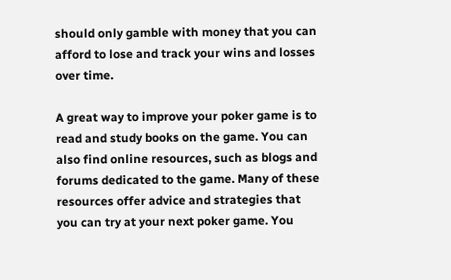should only gamble with money that you can afford to lose and track your wins and losses over time.

A great way to improve your poker game is to read and study books on the game. You can also find online resources, such as blogs and forums dedicated to the game. Many of these resources offer advice and strategies that you can try at your next poker game. You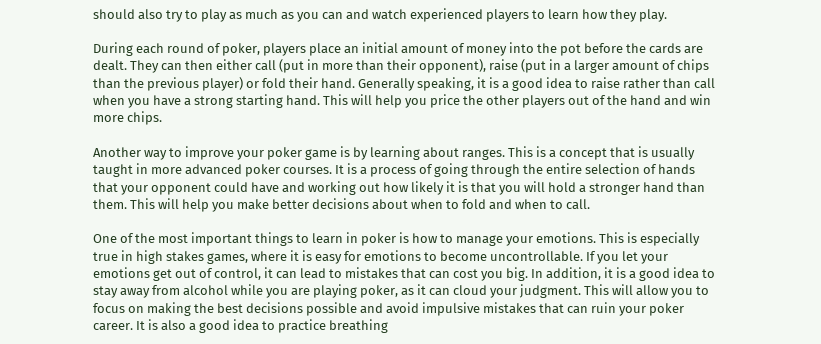should also try to play as much as you can and watch experienced players to learn how they play.

During each round of poker, players place an initial amount of money into the pot before the cards are dealt. They can then either call (put in more than their opponent), raise (put in a larger amount of chips than the previous player) or fold their hand. Generally speaking, it is a good idea to raise rather than call when you have a strong starting hand. This will help you price the other players out of the hand and win more chips.

Another way to improve your poker game is by learning about ranges. This is a concept that is usually taught in more advanced poker courses. It is a process of going through the entire selection of hands that your opponent could have and working out how likely it is that you will hold a stronger hand than them. This will help you make better decisions about when to fold and when to call.

One of the most important things to learn in poker is how to manage your emotions. This is especially true in high stakes games, where it is easy for emotions to become uncontrollable. If you let your emotions get out of control, it can lead to mistakes that can cost you big. In addition, it is a good idea to stay away from alcohol while you are playing poker, as it can cloud your judgment. This will allow you to focus on making the best decisions possible and avoid impulsive mistakes that can ruin your poker career. It is also a good idea to practice breathing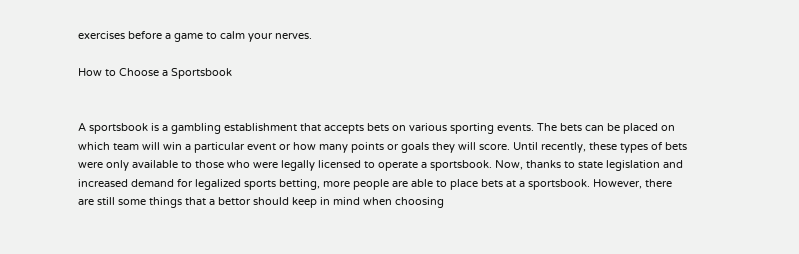exercises before a game to calm your nerves.

How to Choose a Sportsbook


A sportsbook is a gambling establishment that accepts bets on various sporting events. The bets can be placed on which team will win a particular event or how many points or goals they will score. Until recently, these types of bets were only available to those who were legally licensed to operate a sportsbook. Now, thanks to state legislation and increased demand for legalized sports betting, more people are able to place bets at a sportsbook. However, there are still some things that a bettor should keep in mind when choosing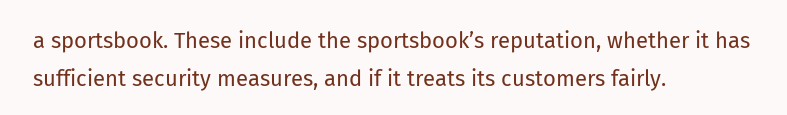a sportsbook. These include the sportsbook’s reputation, whether it has sufficient security measures, and if it treats its customers fairly.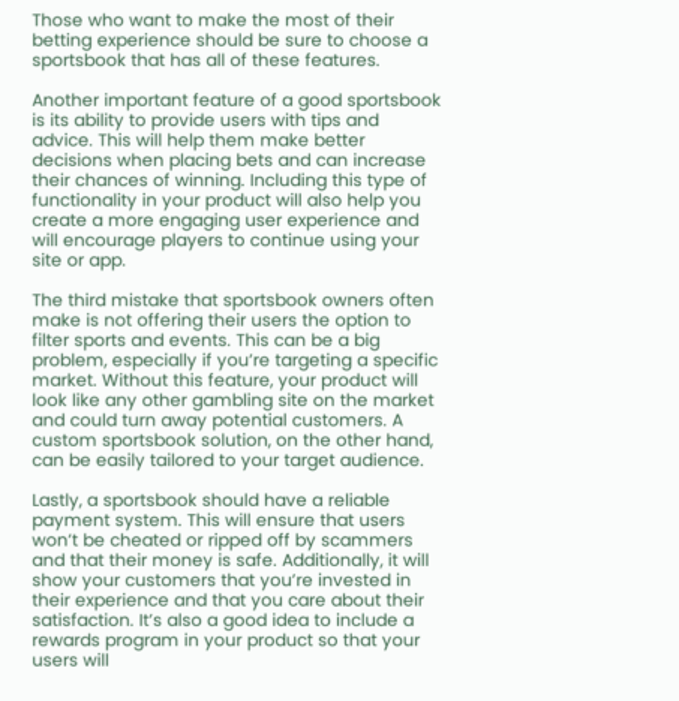Those who want to make the most of their betting experience should be sure to choose a sportsbook that has all of these features.

Another important feature of a good sportsbook is its ability to provide users with tips and advice. This will help them make better decisions when placing bets and can increase their chances of winning. Including this type of functionality in your product will also help you create a more engaging user experience and will encourage players to continue using your site or app.

The third mistake that sportsbook owners often make is not offering their users the option to filter sports and events. This can be a big problem, especially if you’re targeting a specific market. Without this feature, your product will look like any other gambling site on the market and could turn away potential customers. A custom sportsbook solution, on the other hand, can be easily tailored to your target audience.

Lastly, a sportsbook should have a reliable payment system. This will ensure that users won’t be cheated or ripped off by scammers and that their money is safe. Additionally, it will show your customers that you’re invested in their experience and that you care about their satisfaction. It’s also a good idea to include a rewards program in your product so that your users will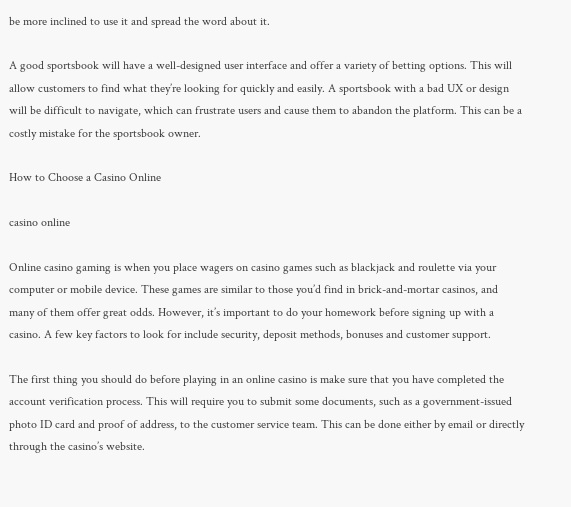be more inclined to use it and spread the word about it.

A good sportsbook will have a well-designed user interface and offer a variety of betting options. This will allow customers to find what they’re looking for quickly and easily. A sportsbook with a bad UX or design will be difficult to navigate, which can frustrate users and cause them to abandon the platform. This can be a costly mistake for the sportsbook owner.

How to Choose a Casino Online

casino online

Online casino gaming is when you place wagers on casino games such as blackjack and roulette via your computer or mobile device. These games are similar to those you’d find in brick-and-mortar casinos, and many of them offer great odds. However, it’s important to do your homework before signing up with a casino. A few key factors to look for include security, deposit methods, bonuses and customer support.

The first thing you should do before playing in an online casino is make sure that you have completed the account verification process. This will require you to submit some documents, such as a government-issued photo ID card and proof of address, to the customer service team. This can be done either by email or directly through the casino’s website.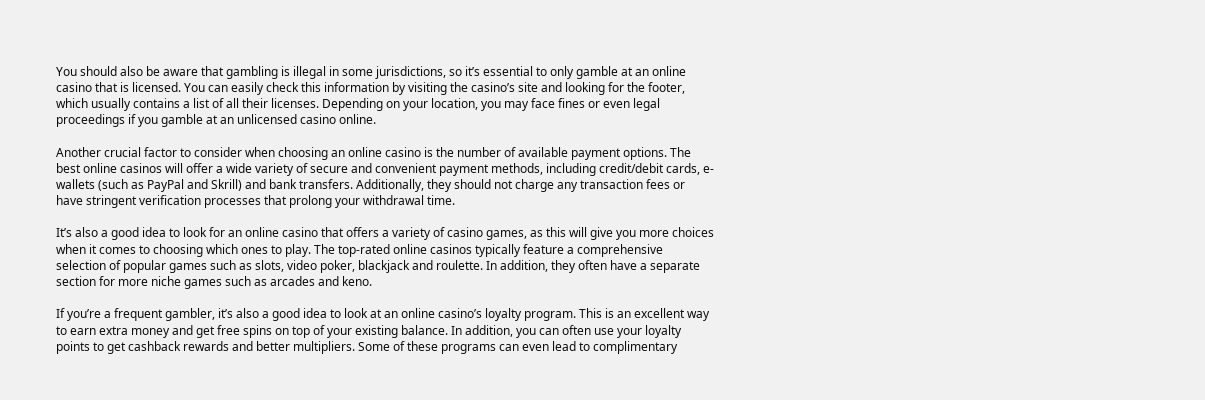You should also be aware that gambling is illegal in some jurisdictions, so it’s essential to only gamble at an online casino that is licensed. You can easily check this information by visiting the casino’s site and looking for the footer, which usually contains a list of all their licenses. Depending on your location, you may face fines or even legal proceedings if you gamble at an unlicensed casino online.

Another crucial factor to consider when choosing an online casino is the number of available payment options. The best online casinos will offer a wide variety of secure and convenient payment methods, including credit/debit cards, e-wallets (such as PayPal and Skrill) and bank transfers. Additionally, they should not charge any transaction fees or have stringent verification processes that prolong your withdrawal time.

It’s also a good idea to look for an online casino that offers a variety of casino games, as this will give you more choices when it comes to choosing which ones to play. The top-rated online casinos typically feature a comprehensive selection of popular games such as slots, video poker, blackjack and roulette. In addition, they often have a separate section for more niche games such as arcades and keno.

If you’re a frequent gambler, it’s also a good idea to look at an online casino’s loyalty program. This is an excellent way to earn extra money and get free spins on top of your existing balance. In addition, you can often use your loyalty points to get cashback rewards and better multipliers. Some of these programs can even lead to complimentary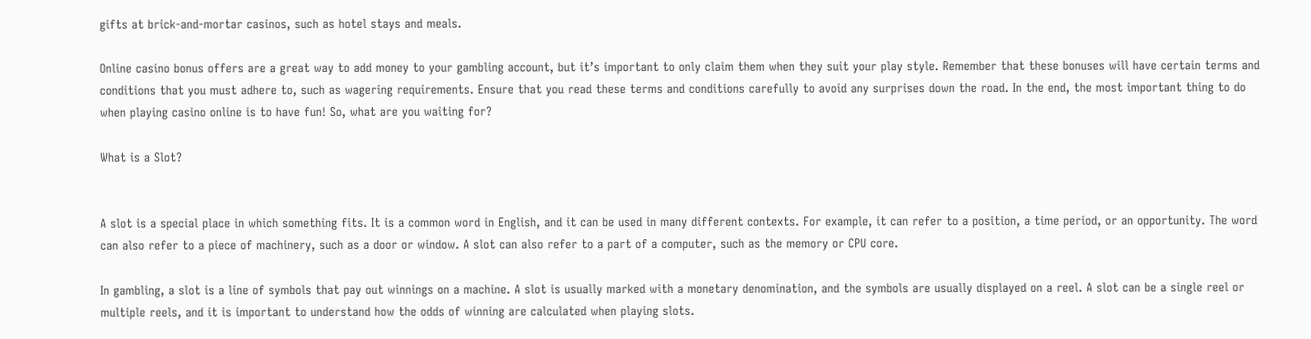gifts at brick-and-mortar casinos, such as hotel stays and meals.

Online casino bonus offers are a great way to add money to your gambling account, but it’s important to only claim them when they suit your play style. Remember that these bonuses will have certain terms and conditions that you must adhere to, such as wagering requirements. Ensure that you read these terms and conditions carefully to avoid any surprises down the road. In the end, the most important thing to do when playing casino online is to have fun! So, what are you waiting for?

What is a Slot?


A slot is a special place in which something fits. It is a common word in English, and it can be used in many different contexts. For example, it can refer to a position, a time period, or an opportunity. The word can also refer to a piece of machinery, such as a door or window. A slot can also refer to a part of a computer, such as the memory or CPU core.

In gambling, a slot is a line of symbols that pay out winnings on a machine. A slot is usually marked with a monetary denomination, and the symbols are usually displayed on a reel. A slot can be a single reel or multiple reels, and it is important to understand how the odds of winning are calculated when playing slots.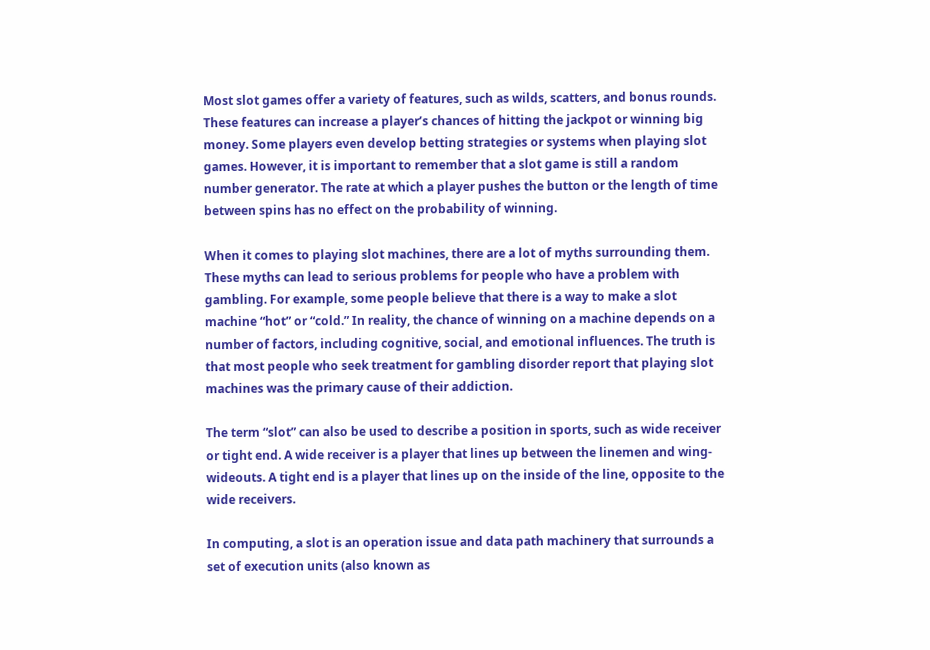Most slot games offer a variety of features, such as wilds, scatters, and bonus rounds. These features can increase a player’s chances of hitting the jackpot or winning big money. Some players even develop betting strategies or systems when playing slot games. However, it is important to remember that a slot game is still a random number generator. The rate at which a player pushes the button or the length of time between spins has no effect on the probability of winning.

When it comes to playing slot machines, there are a lot of myths surrounding them. These myths can lead to serious problems for people who have a problem with gambling. For example, some people believe that there is a way to make a slot machine “hot” or “cold.” In reality, the chance of winning on a machine depends on a number of factors, including cognitive, social, and emotional influences. The truth is that most people who seek treatment for gambling disorder report that playing slot machines was the primary cause of their addiction.

The term “slot” can also be used to describe a position in sports, such as wide receiver or tight end. A wide receiver is a player that lines up between the linemen and wing-wideouts. A tight end is a player that lines up on the inside of the line, opposite to the wide receivers.

In computing, a slot is an operation issue and data path machinery that surrounds a set of execution units (also known as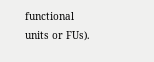functional units or FUs).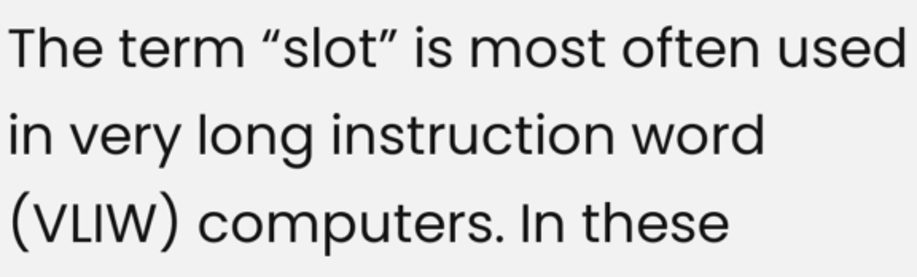The term “slot” is most often used in very long instruction word (VLIW) computers. In these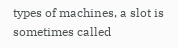types of machines, a slot is sometimes called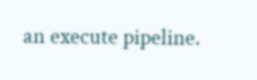an execute pipeline.